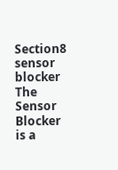Section8 sensor blocker
The Sensor Blocker is a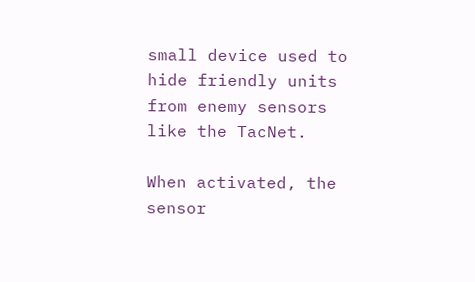small device used to hide friendly units from enemy sensors like the TacNet.

When activated, the sensor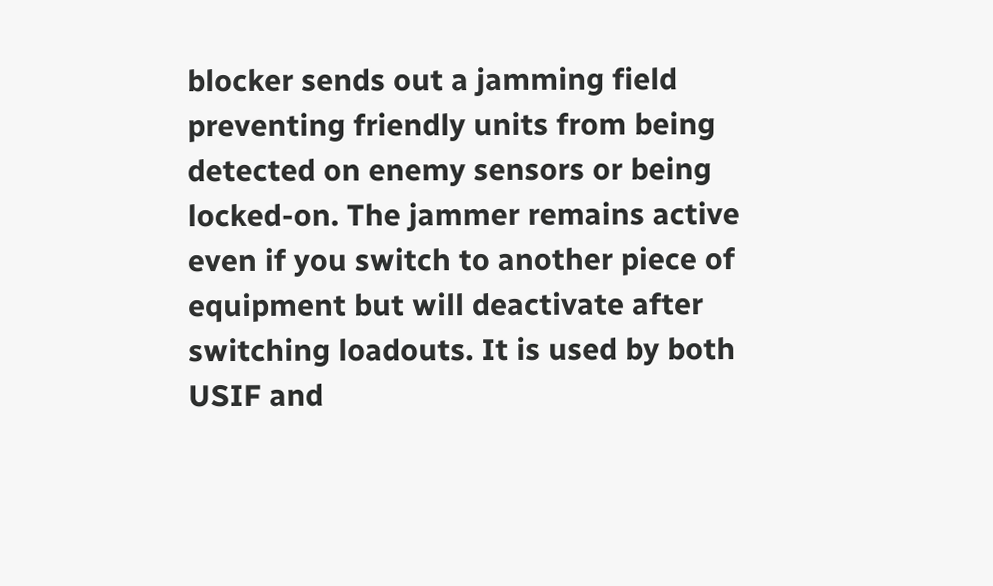blocker sends out a jamming field preventing friendly units from being detected on enemy sensors or being locked-on. The jammer remains active even if you switch to another piece of equipment but will deactivate after switching loadouts. It is used by both USIF and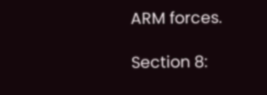ARM forces.

Section 8: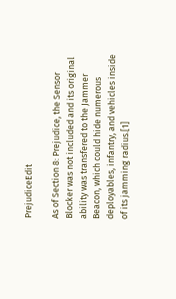PrejudiceEdit

As of Section 8: Prejudice, the Sensor Blocker was not included and its original ability was transfered to the Jammer Beacon, which could hide numerous deployables, infantry, and vehicles inside of its jamming radius.[1]